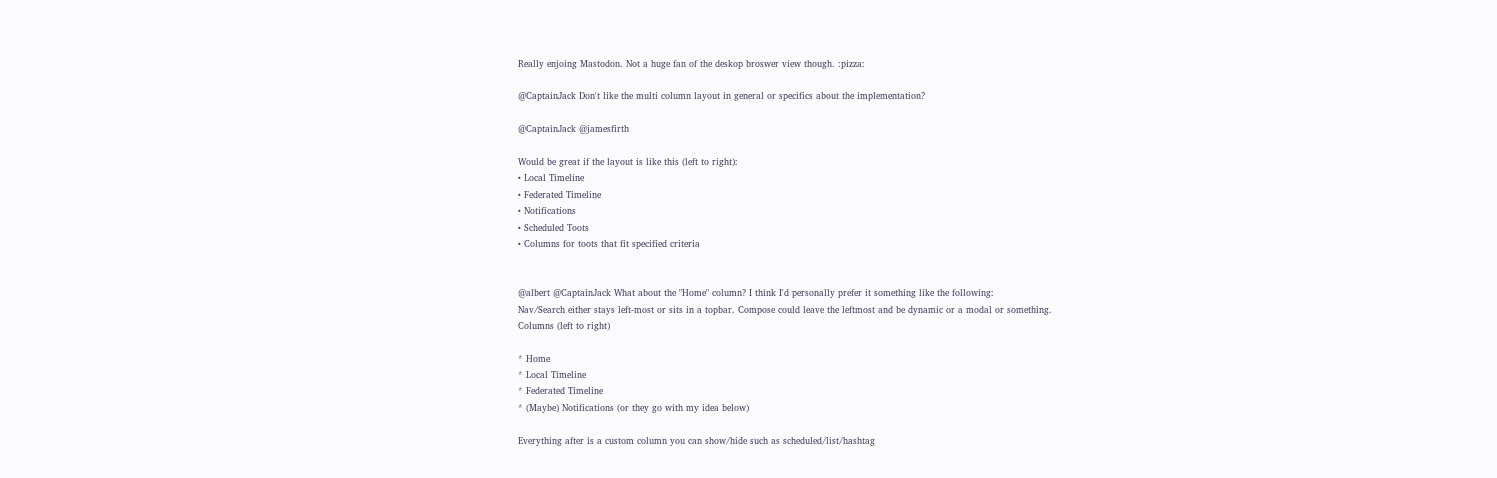Really enjoing Mastodon. Not a huge fan of the deskop broswer view though. :pizza:

@CaptainJack Don't like the multi column layout in general or specifics about the implementation?

@CaptainJack @jamesfirth

Would be great if the layout is like this (left to right):
• Local Timeline
• Federated Timeline
• Notifications
• Scheduled Toots
• Columns for toots that fit specified criteria


@albert @CaptainJack What about the "Home" column? I think I'd personally prefer it something like the following:
Nav/Search either stays left-most or sits in a topbar. Compose could leave the leftmost and be dynamic or a modal or something.
Columns (left to right)

* Home
* Local Timeline
* Federated Timeline
* (Maybe) Notifications (or they go with my idea below)

Everything after is a custom column you can show/hide such as scheduled/list/hashtag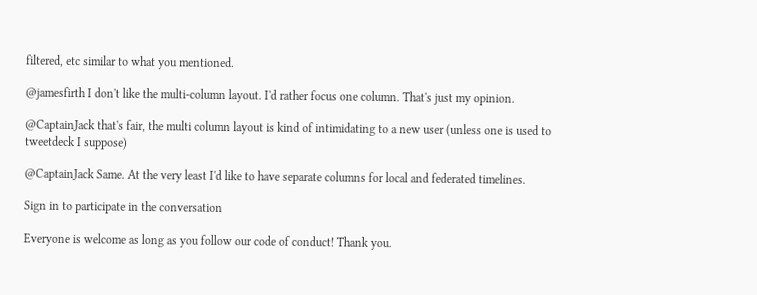filtered, etc similar to what you mentioned.

@jamesfirth I don't like the multi-column layout. I'd rather focus one column. That's just my opinion.

@CaptainJack that's fair, the multi column layout is kind of intimidating to a new user (unless one is used to tweetdeck I suppose)

@CaptainJack Same. At the very least I'd like to have separate columns for local and federated timelines.

Sign in to participate in the conversation

Everyone is welcome as long as you follow our code of conduct! Thank you.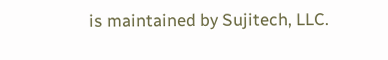is maintained by Sujitech, LLC.